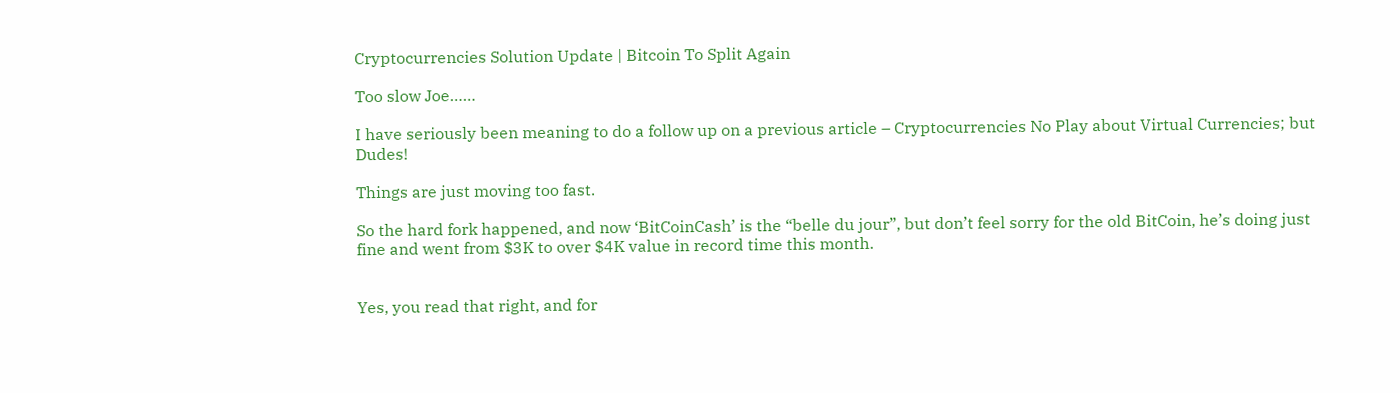Cryptocurrencies Solution Update | Bitcoin To Split Again

Too slow Joe……

I have seriously been meaning to do a follow up on a previous article – Cryptocurrencies No Play about Virtual Currencies; but Dudes!

Things are just moving too fast.

So the hard fork happened, and now ‘BitCoinCash’ is the “belle du jour”, but don’t feel sorry for the old BitCoin, he’s doing just fine and went from $3K to over $4K value in record time this month.


Yes, you read that right, and for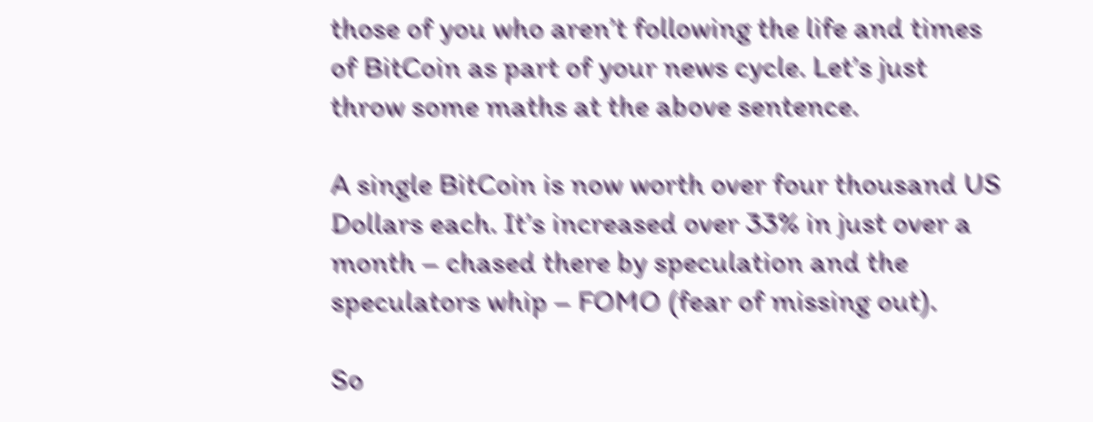those of you who aren’t following the life and times of BitCoin as part of your news cycle. Let’s just throw some maths at the above sentence.

A single BitCoin is now worth over four thousand US Dollars each. It’s increased over 33% in just over a month – chased there by speculation and the speculators whip – FOMO (fear of missing out).

So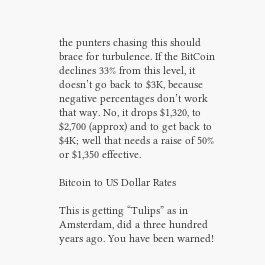the punters chasing this should brace for turbulence. If the BitCoin declines 33% from this level, it doesn’t go back to $3K, because negative percentages don’t work that way. No, it drops $1,320, to $2,700 (approx) and to get back to $4K; well that needs a raise of 50% or $1,350 effective.

Bitcoin to US Dollar Rates

This is getting “Tulips” as in Amsterdam, did a three hundred years ago. You have been warned!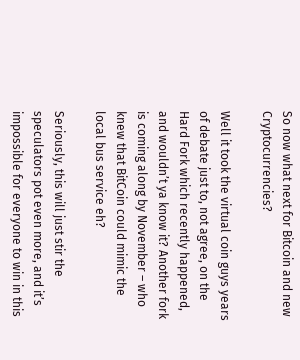So now what next for Bitcoin and new Cryptocurrencies?

Well it took the virtual coin guys years of debate just to, not agree, on the Hard Fork which recently happened, and wouldn’t ya know it? Another fork is coming along by November – who knew that BitCoin could mimic the local bus service eh?

Seriously, this will just stir the speculators pot even more, and it’s impossible for everyone to win in this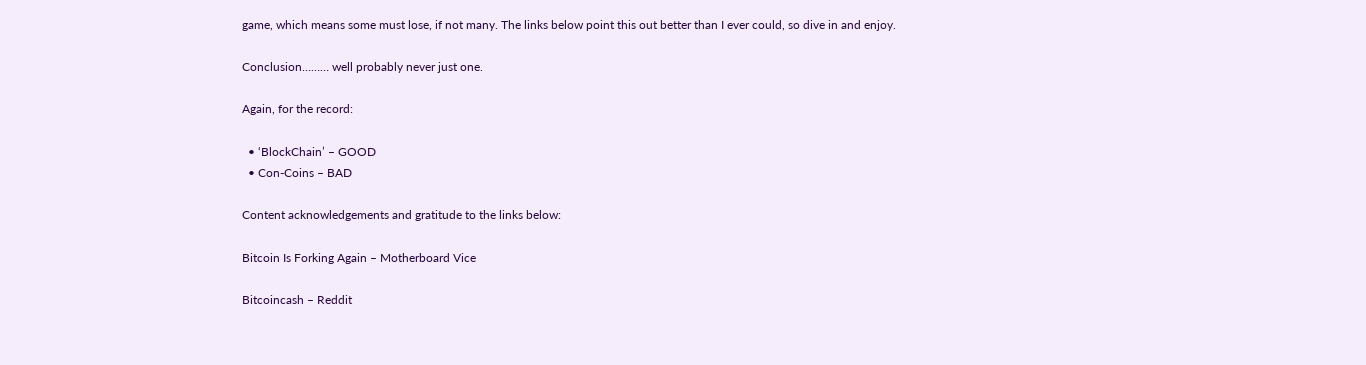game, which means some must lose, if not many. The links below point this out better than I ever could, so dive in and enjoy.

Conclusion……… well probably never just one.

Again, for the record:

  • ‘BlockChain’ – GOOD
  • Con-Coins – BAD

Content acknowledgements and gratitude to the links below:

Bitcoin Is Forking Again – Motherboard Vice

Bitcoincash – Reddit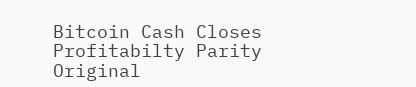Bitcoin Cash Closes Profitabilty Parity Original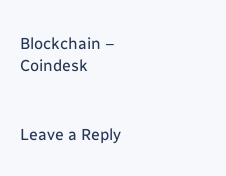Blockchain – Coindesk


Leave a Reply